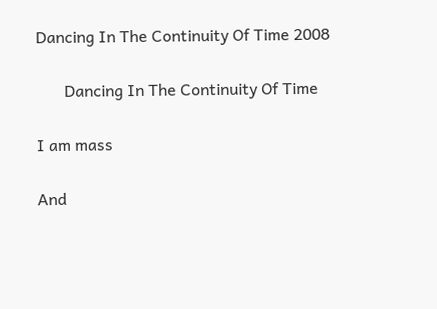Dancing In The Continuity Of Time 2008

       Dancing In The Continuity Of Time

I am mass

And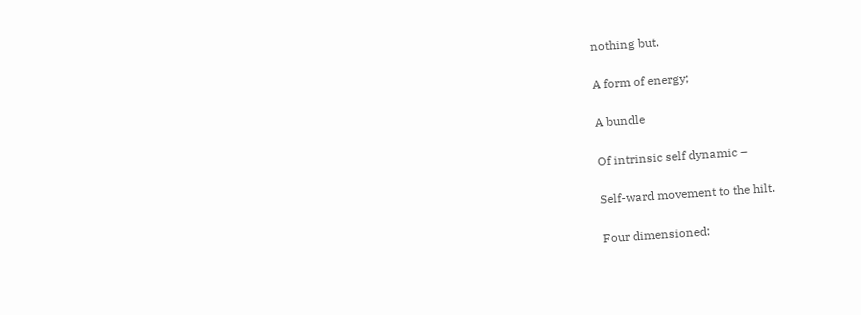nothing but.

A form of energy;

A bundle

Of intrinsic self dynamic –

Self-ward movement to the hilt.

Four dimensioned: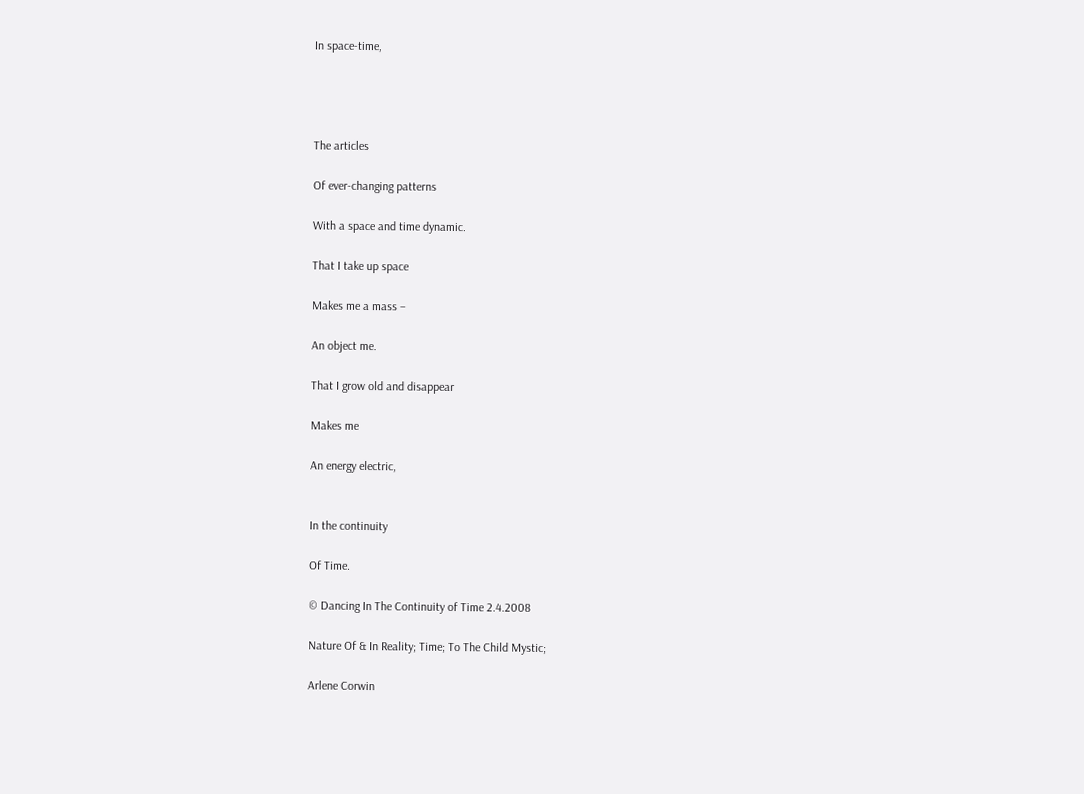In space-time,




The articles

Of ever-changing patterns

With a space and time dynamic.

That I take up space

Makes me a mass –

An object me.

That I grow old and disappear

Makes me

An energy electric,


In the continuity

Of Time.

© Dancing In The Continuity of Time 2.4.2008

Nature Of & In Reality; Time; To The Child Mystic;

Arlene Corwin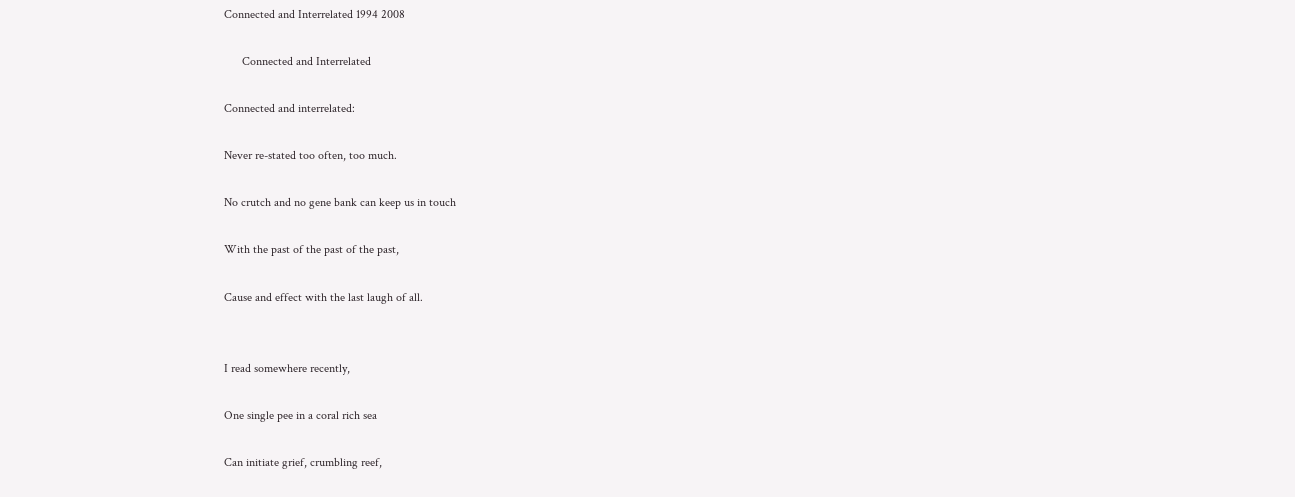Connected and Interrelated 1994 2008

      Connected and Interrelated

Connected and interrelated:

Never re-stated too often, too much.

No crutch and no gene bank can keep us in touch

With the past of the past of the past,

Cause and effect with the last laugh of all.


I read somewhere recently,

One single pee in a coral rich sea

Can initiate grief, crumbling reef,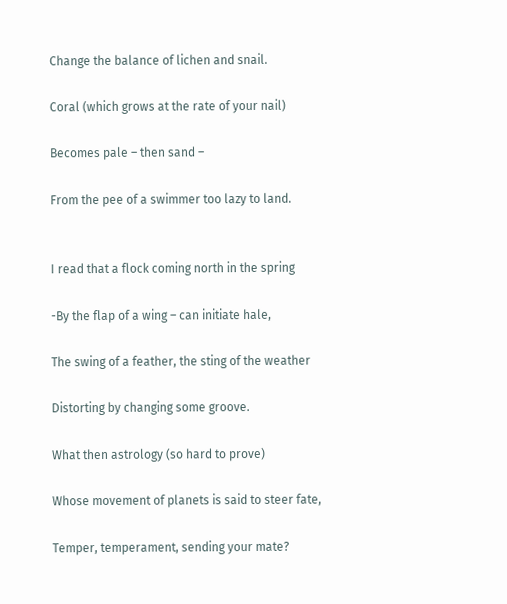Change the balance of lichen and snail.

Coral (which grows at the rate of your nail)

Becomes pale – then sand –

From the pee of a swimmer too lazy to land.


I read that a flock coming north in the spring

-By the flap of a wing – can initiate hale,

The swing of a feather, the sting of the weather

Distorting by changing some groove.

What then astrology (so hard to prove)

Whose movement of planets is said to steer fate,

Temper, temperament, sending your mate?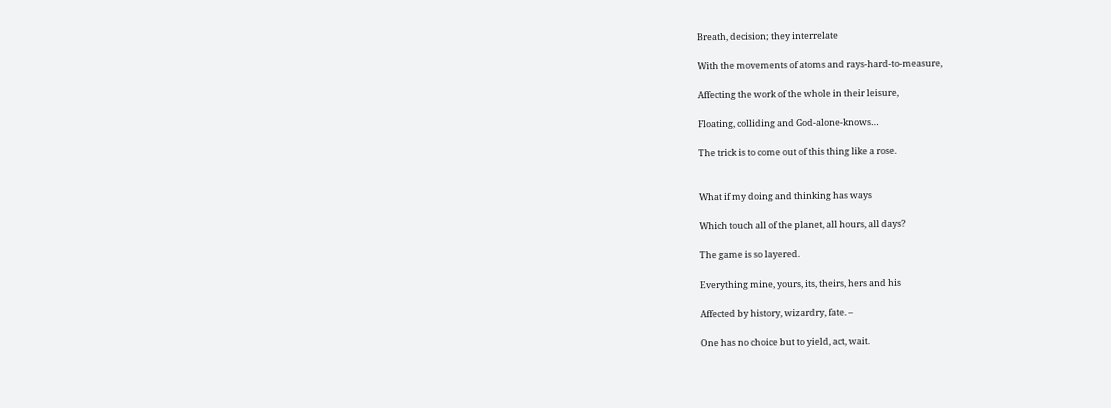Breath, decision; they interrelate

With the movements of atoms and rays-hard-to-measure,

Affecting the work of the whole in their leisure,

Floating, colliding and God-alone-knows…

The trick is to come out of this thing like a rose.


What if my doing and thinking has ways

Which touch all of the planet, all hours, all days?

The game is so layered.

Everything mine, yours, its, theirs, hers and his

Affected by history, wizardry, fate. –

One has no choice but to yield, act, wait.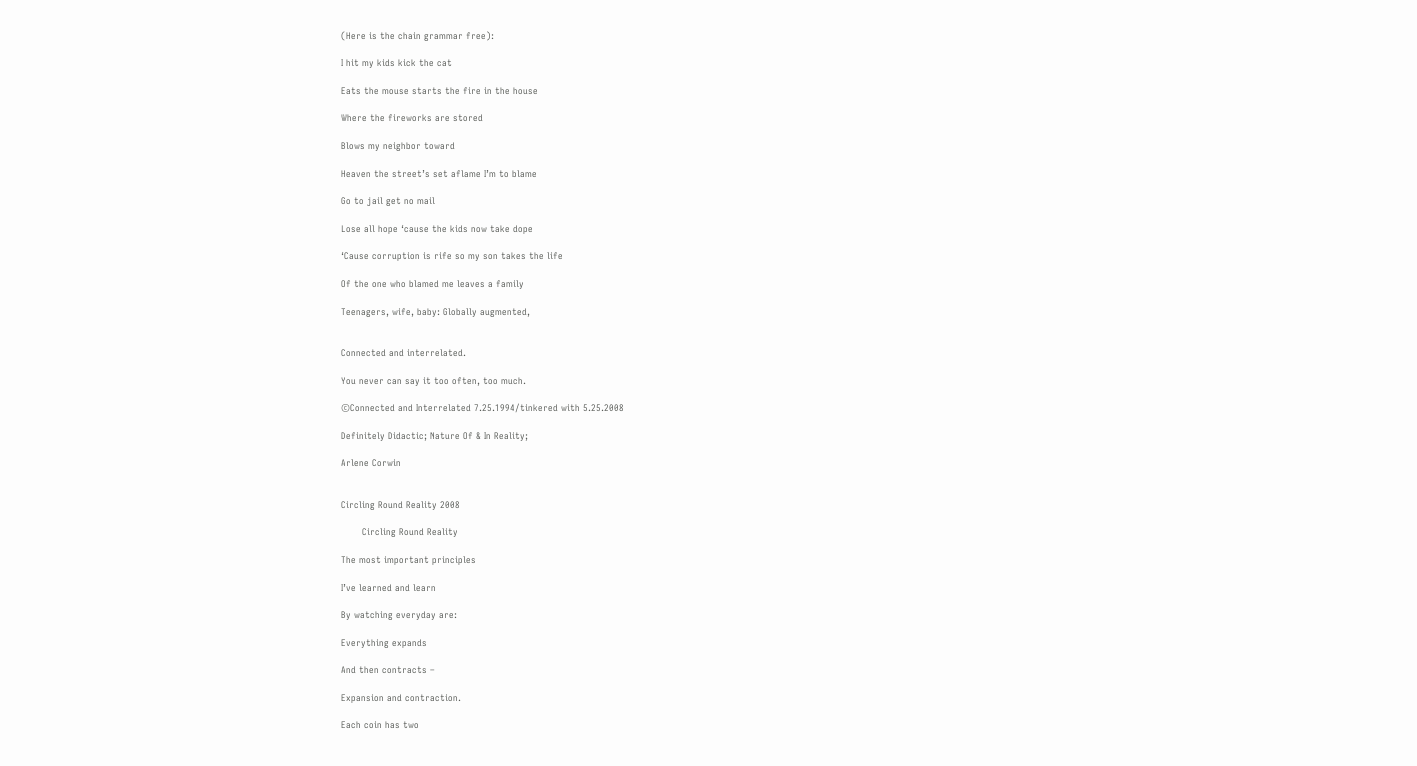(Here is the chain grammar free):

I hit my kids kick the cat

Eats the mouse starts the fire in the house

Where the fireworks are stored

Blows my neighbor toward

Heaven the street’s set aflame I’m to blame

Go to jail get no mail

Lose all hope ‘cause the kids now take dope

‘Cause corruption is rife so my son takes the life

Of the one who blamed me leaves a family

Teenagers, wife, baby: Globally augmented,


Connected and interrelated.

You never can say it too often, too much.

©Connected and Interrelated 7.25.1994/tinkered with 5.25.2008

Definitely Didactic; Nature Of & In Reality;

Arlene Corwin


Circling Round Reality 2008

       Circling Round Reality

The most important principles

I’ve learned and learn

By watching everyday are:

Everything expands

And then contracts –

Expansion and contraction.

Each coin has two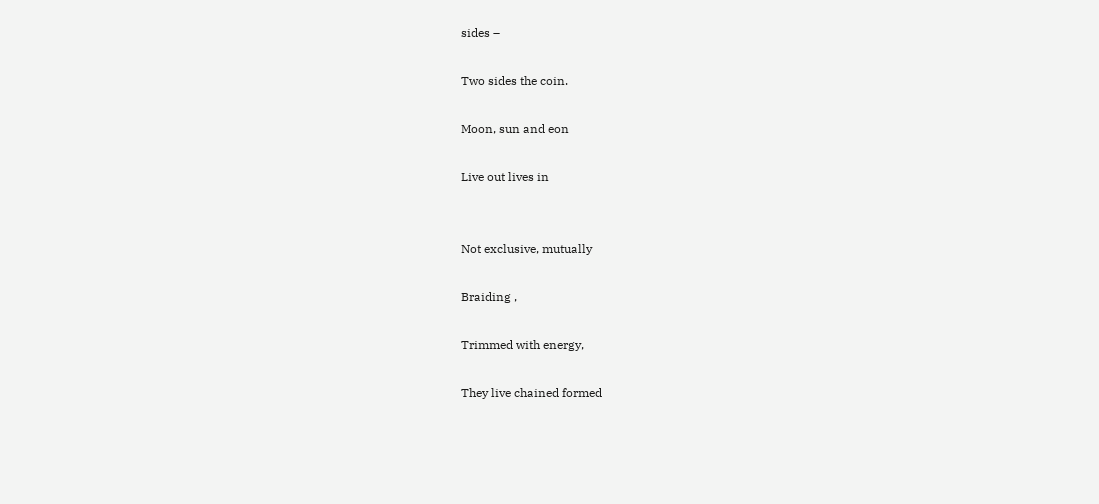sides –

Two sides the coin.

Moon, sun and eon

Live out lives in


Not exclusive, mutually

Braiding ,

Trimmed with energy,

They live chained formed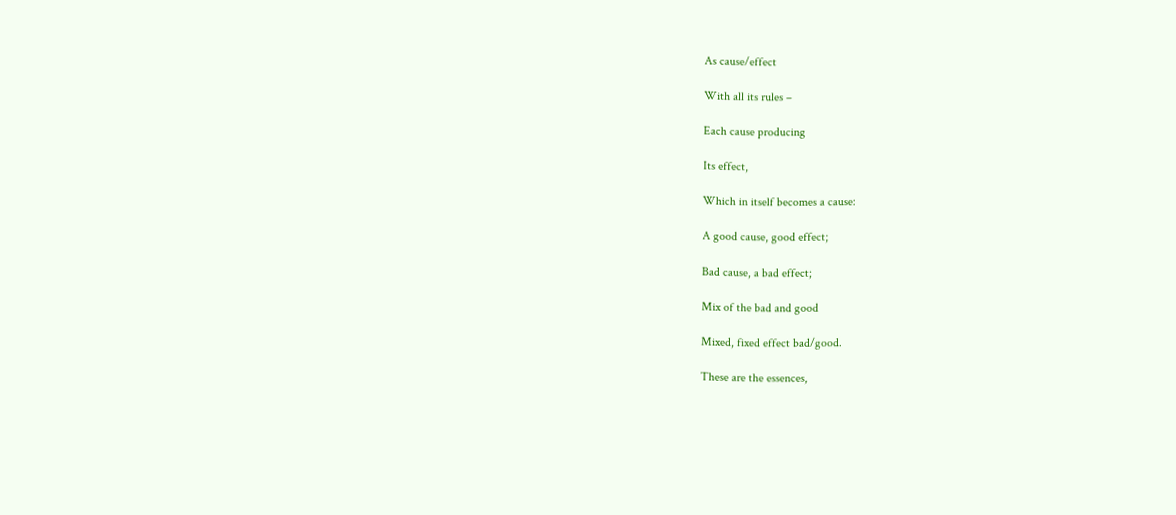As cause/effect

With all its rules –

Each cause producing

Its effect,

Which in itself becomes a cause:

A good cause, good effect;

Bad cause, a bad effect;

Mix of the bad and good

Mixed, fixed effect bad/good.

These are the essences,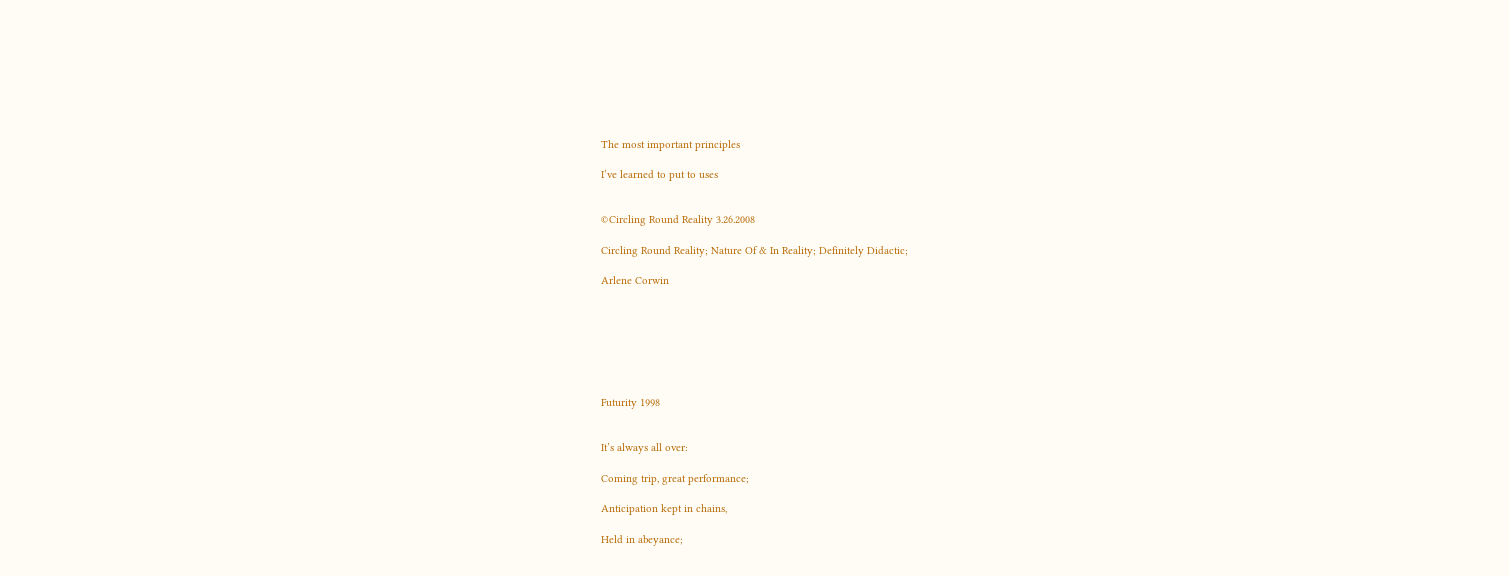The most important principles

I’ve learned to put to uses


©Circling Round Reality 3.26.2008

Circling Round Reality; Nature Of & In Reality; Definitely Didactic;

Arlene Corwin







Futurity 1998


It’s always all over:

Coming trip, great performance;

Anticipation kept in chains,

Held in abeyance;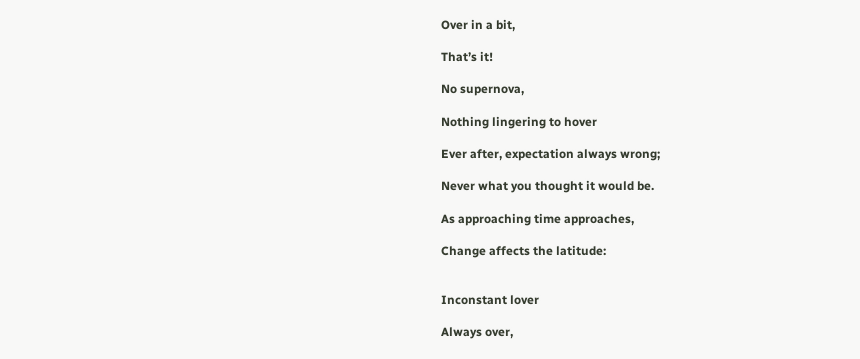Over in a bit,

That’s it!

No supernova,

Nothing lingering to hover

Ever after, expectation always wrong;

Never what you thought it would be.

As approaching time approaches,

Change affects the latitude:


Inconstant lover

Always over,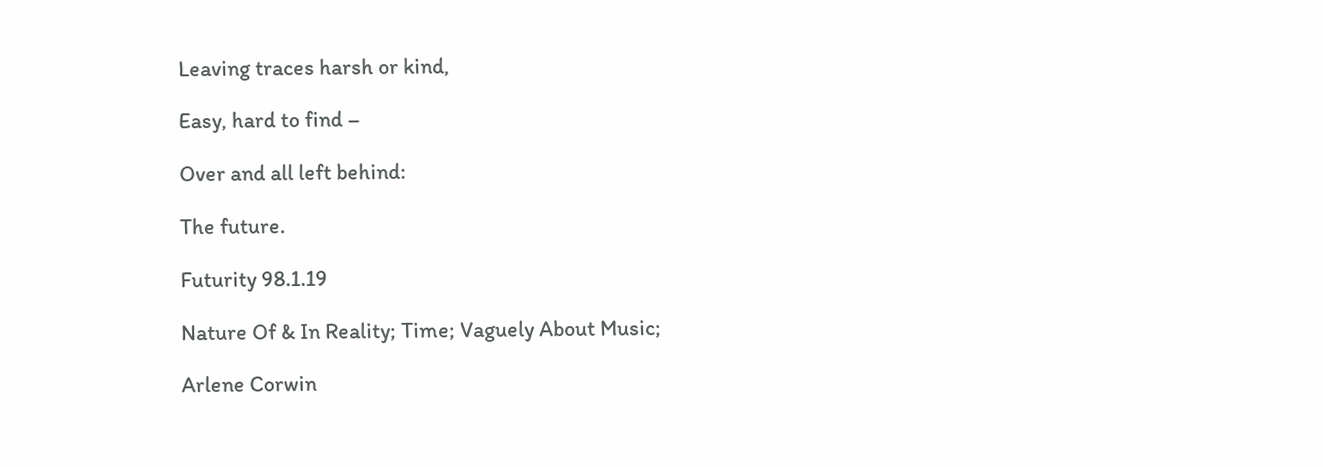Leaving traces harsh or kind,

Easy, hard to find –

Over and all left behind:

The future.

Futurity 98.1.19

Nature Of & In Reality; Time; Vaguely About Music;

Arlene Corwin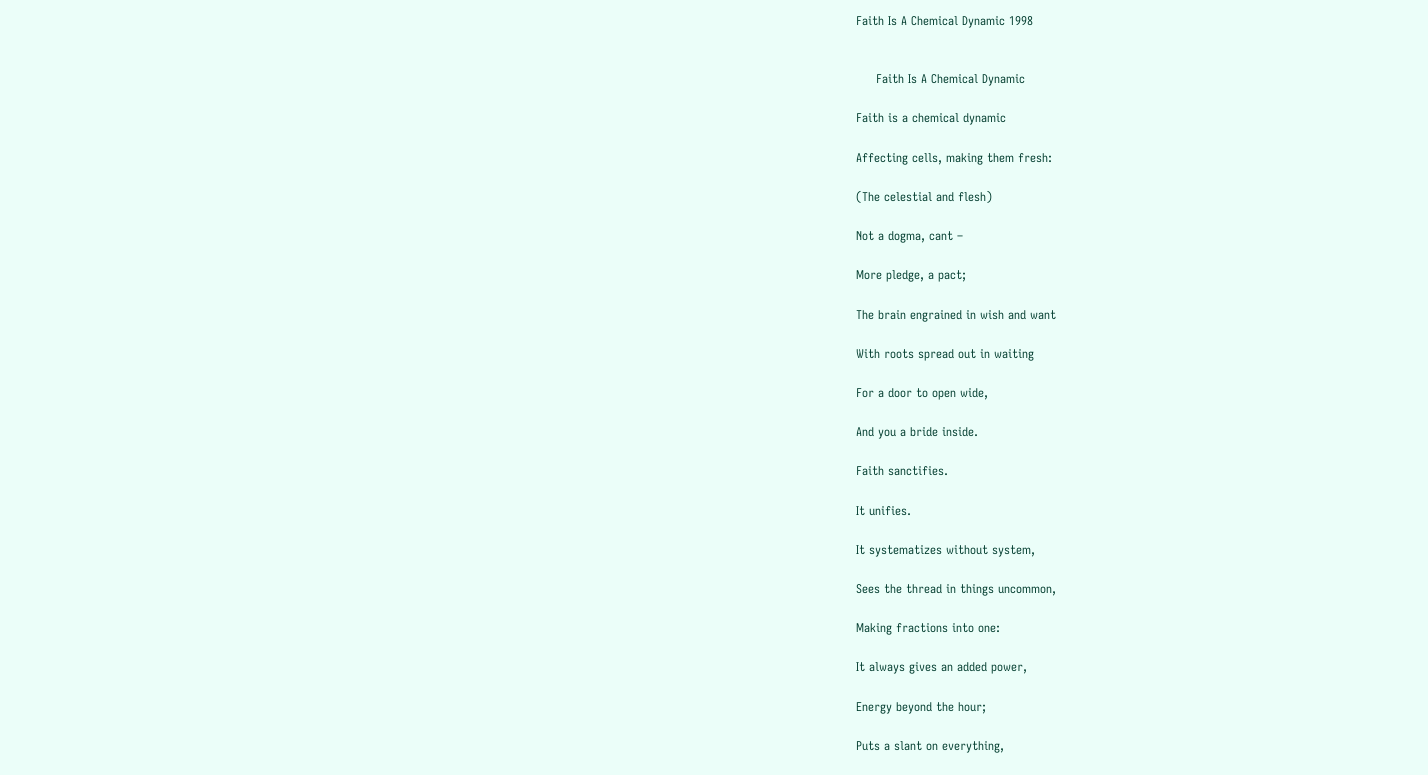Faith Is A Chemical Dynamic 1998


     Faith Is A Chemical Dynamic

Faith is a chemical dynamic

Affecting cells, making them fresh:

(The celestial and flesh)

Not a dogma, cant –

More pledge, a pact;

The brain engrained in wish and want

With roots spread out in waiting

For a door to open wide,

And you a bride inside.

Faith sanctifies.

It unifies.

It systematizes without system,

Sees the thread in things uncommon,

Making fractions into one:

It always gives an added power,

Energy beyond the hour;

Puts a slant on everything,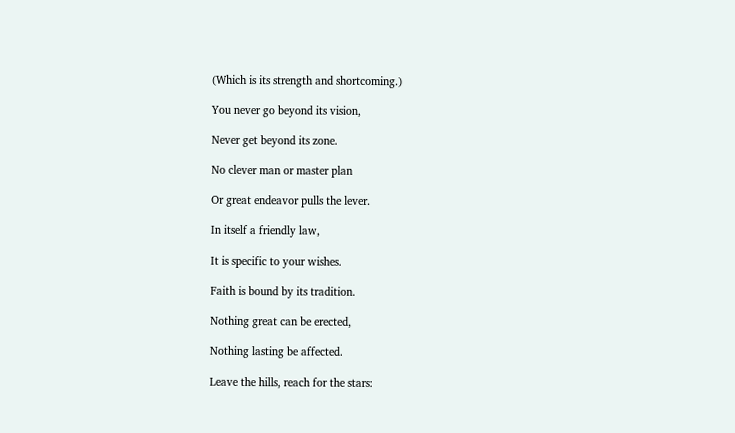(Which is its strength and shortcoming.)

You never go beyond its vision,

Never get beyond its zone.

No clever man or master plan

Or great endeavor pulls the lever.

In itself a friendly law,

It is specific to your wishes.

Faith is bound by its tradition.

Nothing great can be erected,

Nothing lasting be affected.

Leave the hills, reach for the stars: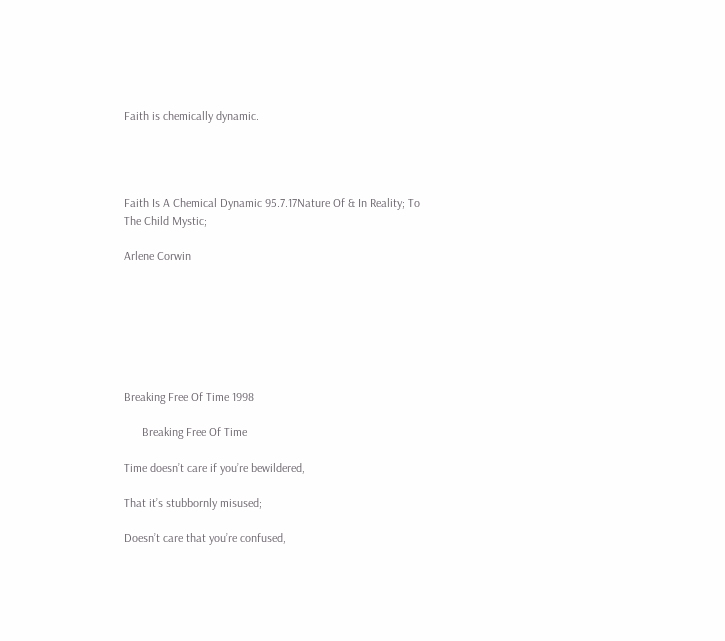Faith is chemically dynamic.




Faith Is A Chemical Dynamic 95.7.17Nature Of & In Reality; To The Child Mystic;

Arlene Corwin







Breaking Free Of Time 1998

      Breaking Free Of Time

Time doesn’t care if you’re bewildered,

That it’s stubbornly misused;

Doesn’t care that you’re confused,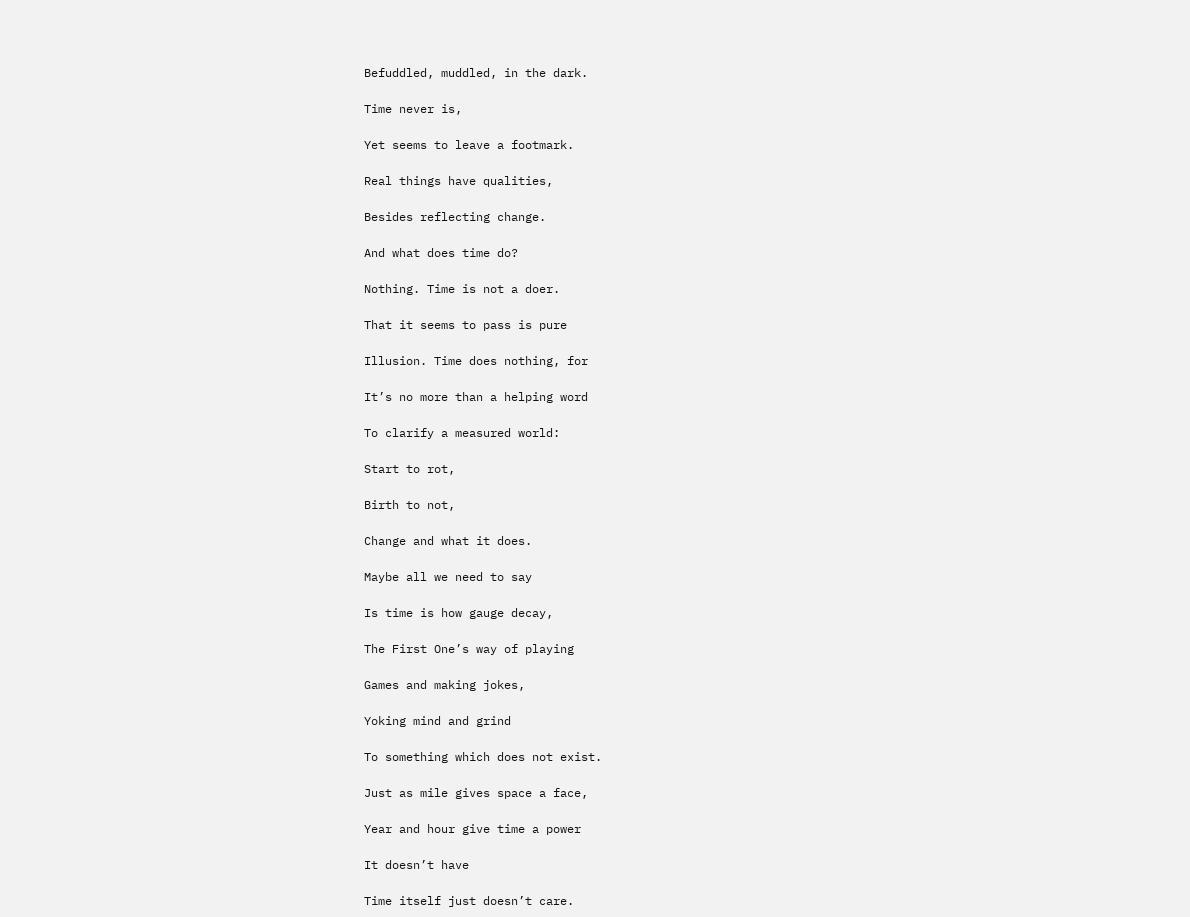Befuddled, muddled, in the dark.

Time never is,

Yet seems to leave a footmark.

Real things have qualities,

Besides reflecting change.

And what does time do?

Nothing. Time is not a doer.

That it seems to pass is pure

Illusion. Time does nothing, for

It’s no more than a helping word

To clarify a measured world:

Start to rot,

Birth to not,

Change and what it does.

Maybe all we need to say

Is time is how gauge decay,

The First One’s way of playing

Games and making jokes,

Yoking mind and grind

To something which does not exist.

Just as mile gives space a face,

Year and hour give time a power

It doesn’t have

Time itself just doesn’t care.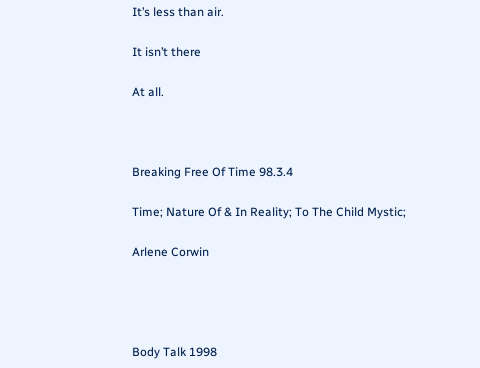It’s less than air.

It isn’t there

At all.



Breaking Free Of Time 98.3.4

Time; Nature Of & In Reality; To The Child Mystic;

Arlene Corwin




Body Talk 1998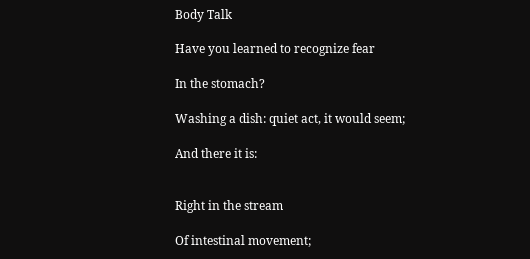Body Talk

Have you learned to recognize fear

In the stomach?

Washing a dish: quiet act, it would seem;

And there it is:


Right in the stream

Of intestinal movement;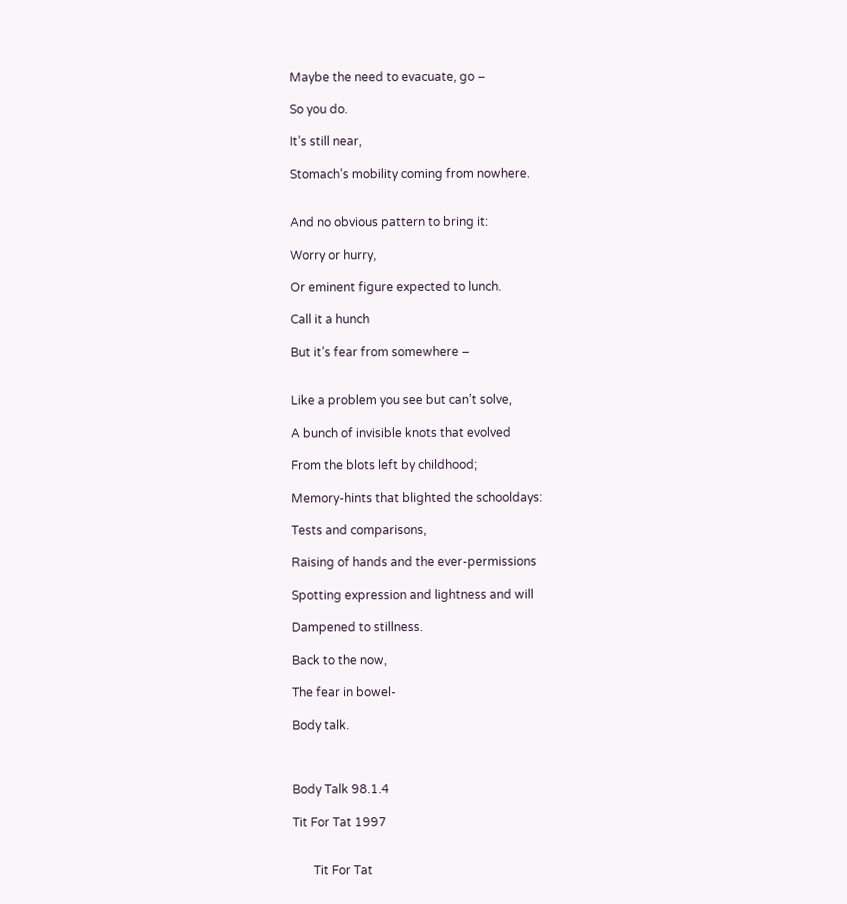Maybe the need to evacuate, go –

So you do.

It’s still near,

Stomach’s mobility coming from nowhere.


And no obvious pattern to bring it:

Worry or hurry,

Or eminent figure expected to lunch.

Call it a hunch

But it’s fear from somewhere –


Like a problem you see but can’t solve,

A bunch of invisible knots that evolved

From the blots left by childhood;

Memory-hints that blighted the schooldays:

Tests and comparisons,

Raising of hands and the ever-permissions

Spotting expression and lightness and will

Dampened to stillness.

Back to the now,

The fear in bowel-

Body talk.



Body Talk 98.1.4

Tit For Tat 1997


       Tit For Tat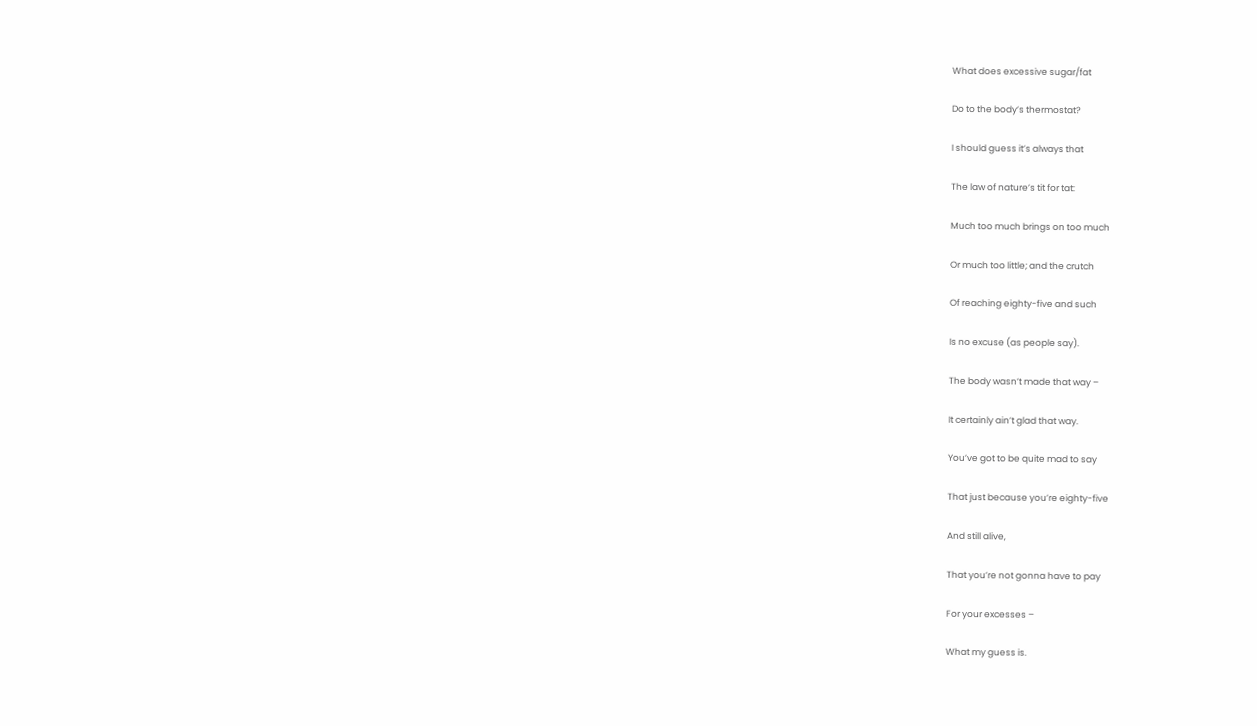What does excessive sugar/fat

Do to the body’s thermostat?

I should guess it’s always that

The law of nature’s tit for tat:

Much too much brings on too much

Or much too little; and the crutch

Of reaching eighty-five and such

Is no excuse (as people say).

The body wasn’t made that way –

It certainly ain’t glad that way.

You’ve got to be quite mad to say

That just because you’re eighty-five

And still alive,

That you’re not gonna have to pay

For your excesses –

What my guess is.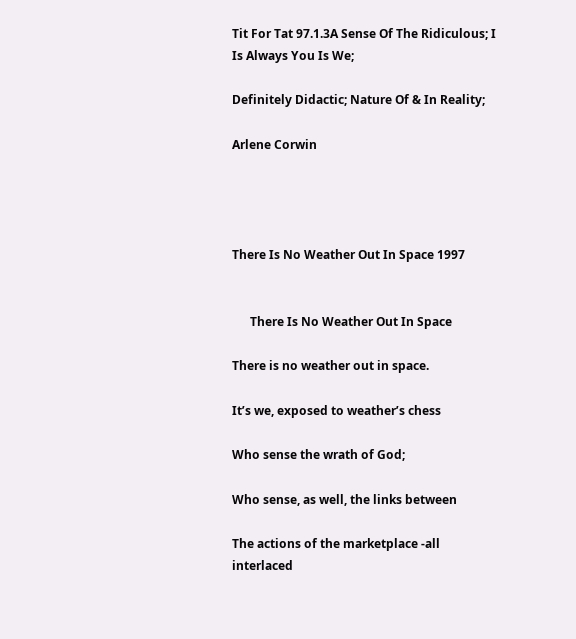Tit For Tat 97.1.3A Sense Of The Ridiculous; I Is Always You Is We;

Definitely Didactic; Nature Of & In Reality;

Arlene Corwin




There Is No Weather Out In Space 1997


      There Is No Weather Out In Space

There is no weather out in space.

It’s we, exposed to weather’s chess

Who sense the wrath of God;

Who sense, as well, the links between

The actions of the marketplace -all interlaced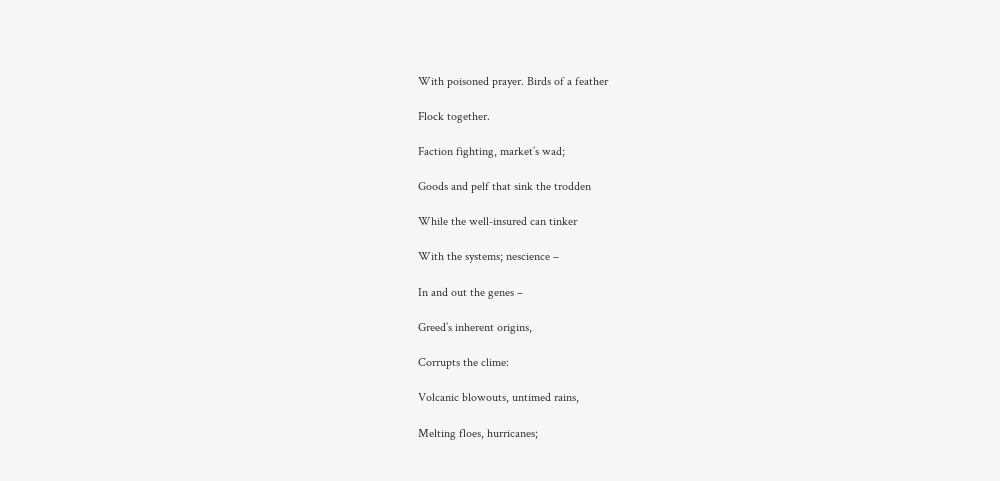With poisoned prayer. Birds of a feather

Flock together.

Faction fighting, market’s wad;

Goods and pelf that sink the trodden

While the well-insured can tinker

With the systems; nescience –

In and out the genes –

Greed’s inherent origins,

Corrupts the clime:

Volcanic blowouts, untimed rains,

Melting floes, hurricanes;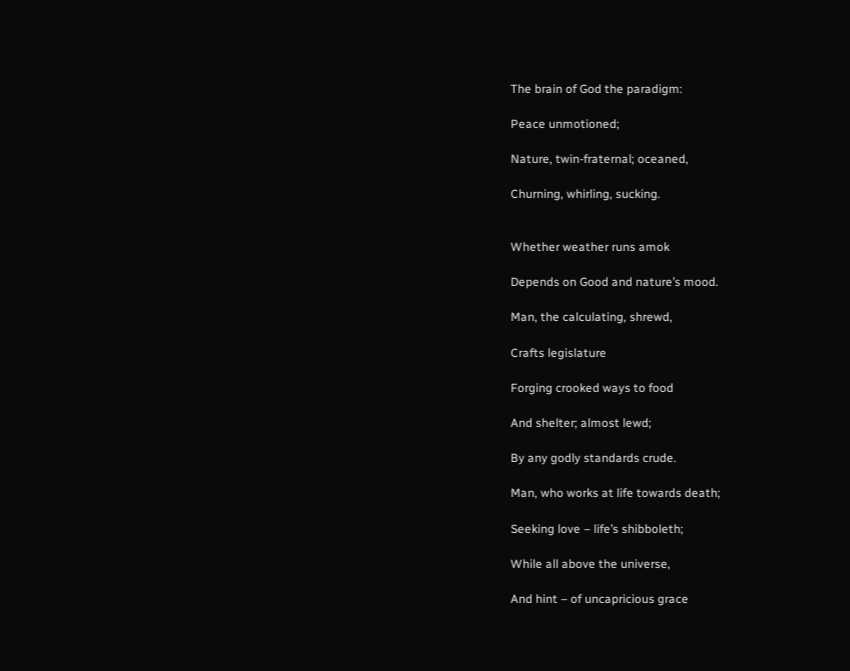The brain of God the paradigm:

Peace unmotioned;

Nature, twin-fraternal; oceaned,

Churning, whirling, sucking.


Whether weather runs amok

Depends on Good and nature’s mood.

Man, the calculating, shrewd,

Crafts legislature

Forging crooked ways to food

And shelter; almost lewd;

By any godly standards crude.

Man, who works at life towards death;

Seeking love – life’s shibboleth;

While all above the universe,

And hint – of uncapricious grace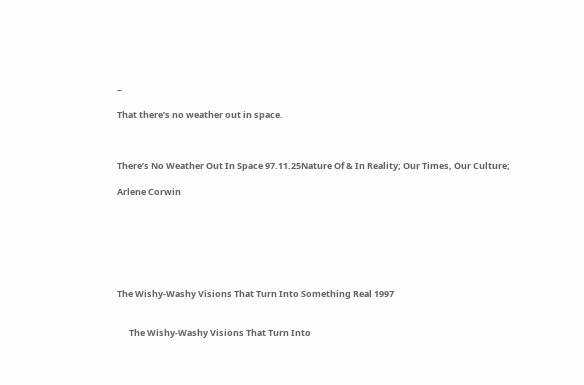–

That there’s no weather out in space.



There’s No Weather Out In Space 97.11.25Nature Of & In Reality; Our Times, Our Culture;

Arlene Corwin







The Wishy-Washy Visions That Turn Into Something Real 1997


      The Wishy-Washy Visions That Turn Into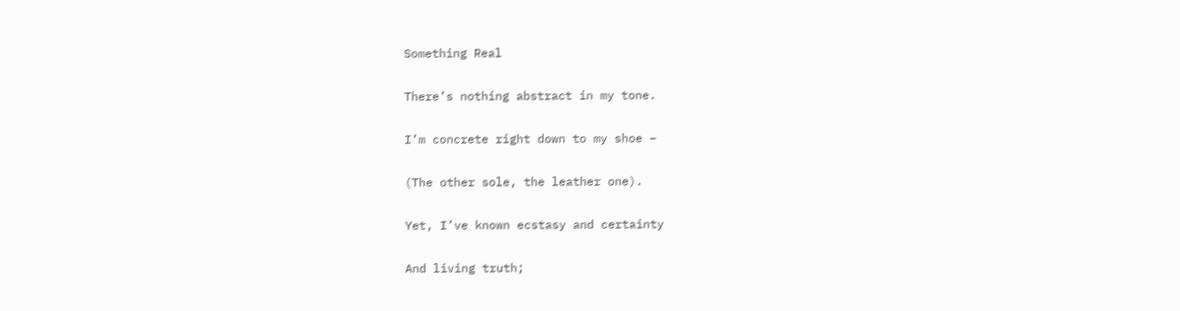Something Real

There’s nothing abstract in my tone.

I’m concrete right down to my shoe –

(The other sole, the leather one).

Yet, I’ve known ecstasy and certainty

And living truth;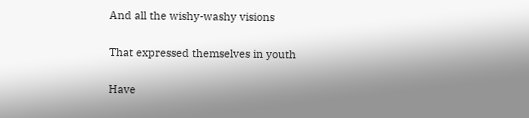And all the wishy-washy visions

That expressed themselves in youth

Have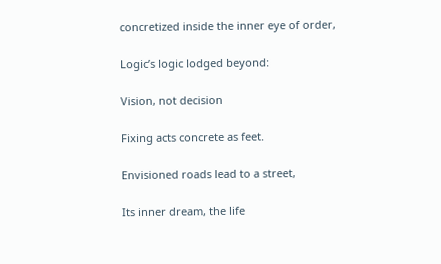concretized inside the inner eye of order,

Logic’s logic lodged beyond:

Vision, not decision

Fixing acts concrete as feet.

Envisioned roads lead to a street,

Its inner dream, the life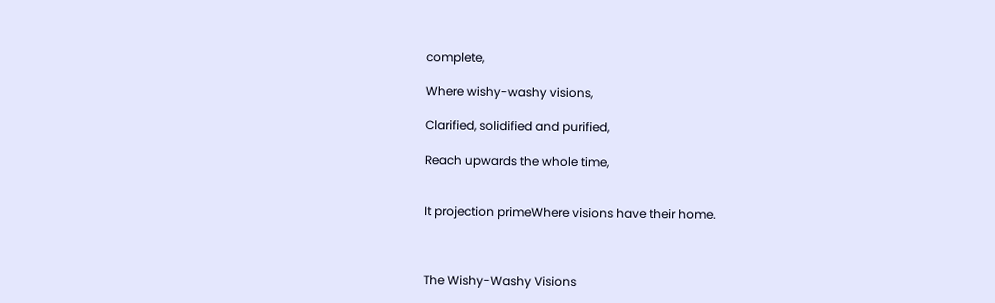complete,

Where wishy-washy visions,

Clarified, solidified and purified,

Reach upwards the whole time,


It projection primeWhere visions have their home.



The Wishy-Washy Visions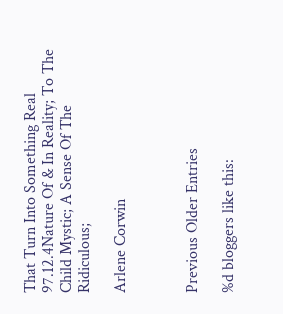That Turn Into Something Real 97.12.4Nature Of & In Reality; To The Child Mystic; A Sense Of The Ridiculous;

Arlene Corwin



Previous Older Entries

%d bloggers like this: